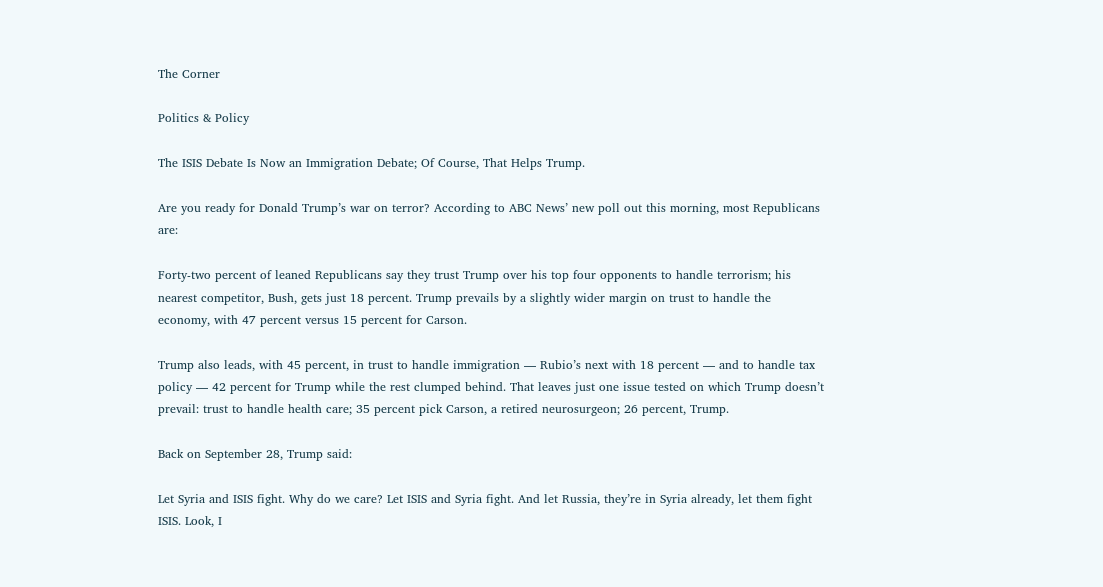The Corner

Politics & Policy

The ISIS Debate Is Now an Immigration Debate; Of Course, That Helps Trump.

Are you ready for Donald Trump’s war on terror? According to ABC News’ new poll out this morning, most Republicans are:

Forty-two percent of leaned Republicans say they trust Trump over his top four opponents to handle terrorism; his nearest competitor, Bush, gets just 18 percent. Trump prevails by a slightly wider margin on trust to handle the economy, with 47 percent versus 15 percent for Carson.

Trump also leads, with 45 percent, in trust to handle immigration — Rubio’s next with 18 percent — and to handle tax policy — 42 percent for Trump while the rest clumped behind. That leaves just one issue tested on which Trump doesn’t prevail: trust to handle health care; 35 percent pick Carson, a retired neurosurgeon; 26 percent, Trump.

Back on September 28, Trump said:

Let Syria and ISIS fight. Why do we care? Let ISIS and Syria fight. And let Russia, they’re in Syria already, let them fight ISIS. Look, I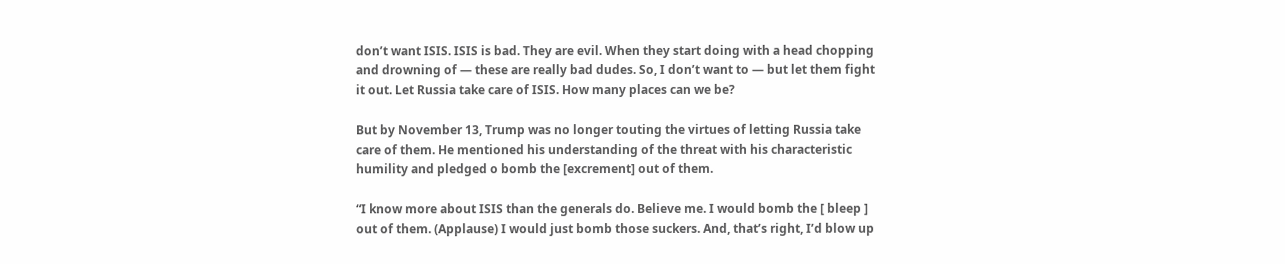don’t want ISIS. ISIS is bad. They are evil. When they start doing with a head chopping and drowning of — these are really bad dudes. So, I don’t want to — but let them fight it out. Let Russia take care of ISIS. How many places can we be?

But by November 13, Trump was no longer touting the virtues of letting Russia take care of them. He mentioned his understanding of the threat with his characteristic humility and pledged o bomb the [excrement] out of them.

“I know more about ISIS than the generals do. Believe me. I would bomb the [ bleep ] out of them. (Applause) I would just bomb those suckers. And, that’s right, I’d blow up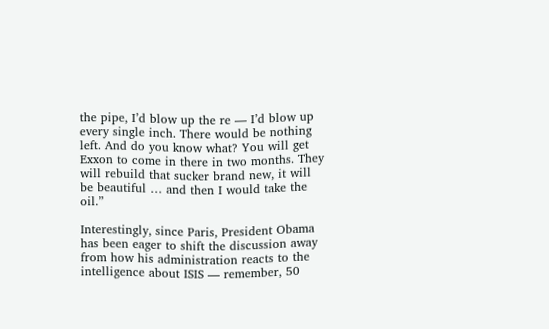the pipe, I’d blow up the re — I’d blow up every single inch. There would be nothing left. And do you know what? You will get Exxon to come in there in two months. They will rebuild that sucker brand new, it will be beautiful … and then I would take the oil.”

Interestingly, since Paris, President Obama has been eager to shift the discussion away from how his administration reacts to the intelligence about ISIS — remember, 50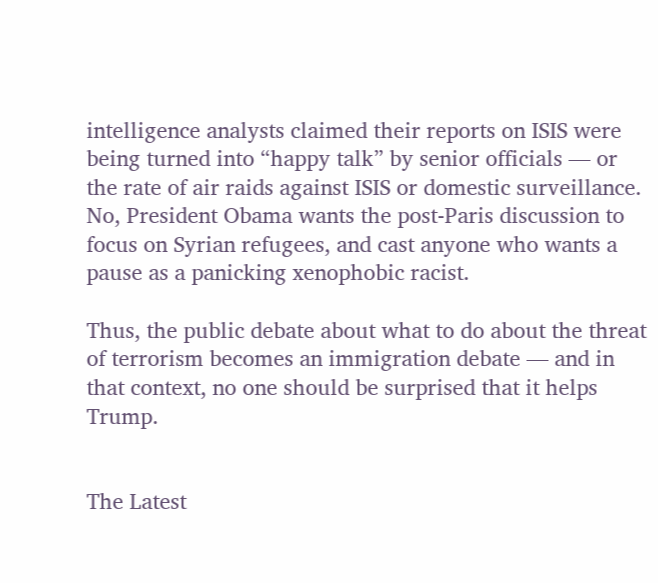intelligence analysts claimed their reports on ISIS were being turned into “happy talk” by senior officials — or the rate of air raids against ISIS or domestic surveillance. No, President Obama wants the post-Paris discussion to focus on Syrian refugees, and cast anyone who wants a pause as a panicking xenophobic racist.

Thus, the public debate about what to do about the threat of terrorism becomes an immigration debate — and in that context, no one should be surprised that it helps Trump.


The Latest